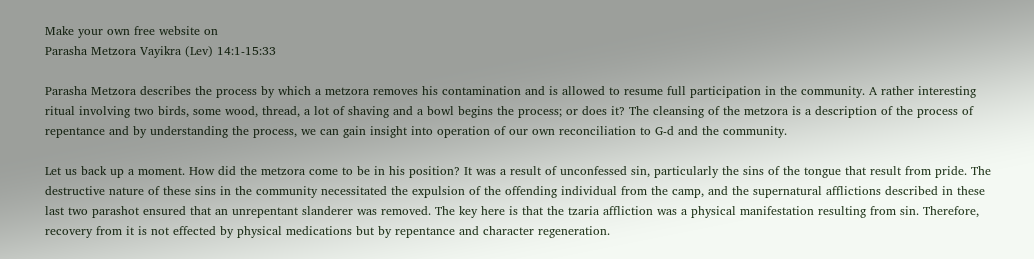Make your own free website on
Parasha Metzora Vayikra (Lev) 14:1-15:33

Parasha Metzora describes the process by which a metzora removes his contamination and is allowed to resume full participation in the community. A rather interesting ritual involving two birds, some wood, thread, a lot of shaving and a bowl begins the process; or does it? The cleansing of the metzora is a description of the process of repentance and by understanding the process, we can gain insight into operation of our own reconciliation to G-d and the community.

Let us back up a moment. How did the metzora come to be in his position? It was a result of unconfessed sin, particularly the sins of the tongue that result from pride. The destructive nature of these sins in the community necessitated the expulsion of the offending individual from the camp, and the supernatural afflictions described in these last two parashot ensured that an unrepentant slanderer was removed. The key here is that the tzaria affliction was a physical manifestation resulting from sin. Therefore, recovery from it is not effected by physical medications but by repentance and character regeneration.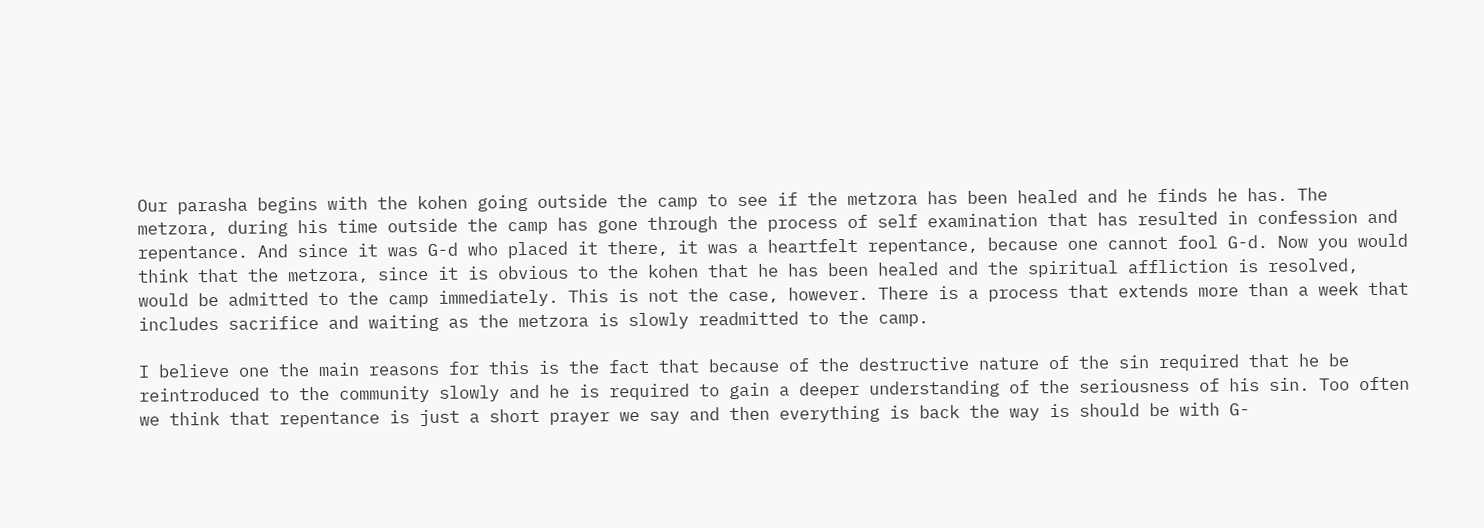Our parasha begins with the kohen going outside the camp to see if the metzora has been healed and he finds he has. The metzora, during his time outside the camp has gone through the process of self examination that has resulted in confession and repentance. And since it was G-d who placed it there, it was a heartfelt repentance, because one cannot fool G-d. Now you would think that the metzora, since it is obvious to the kohen that he has been healed and the spiritual affliction is resolved, would be admitted to the camp immediately. This is not the case, however. There is a process that extends more than a week that includes sacrifice and waiting as the metzora is slowly readmitted to the camp.

I believe one the main reasons for this is the fact that because of the destructive nature of the sin required that he be reintroduced to the community slowly and he is required to gain a deeper understanding of the seriousness of his sin. Too often we think that repentance is just a short prayer we say and then everything is back the way is should be with G-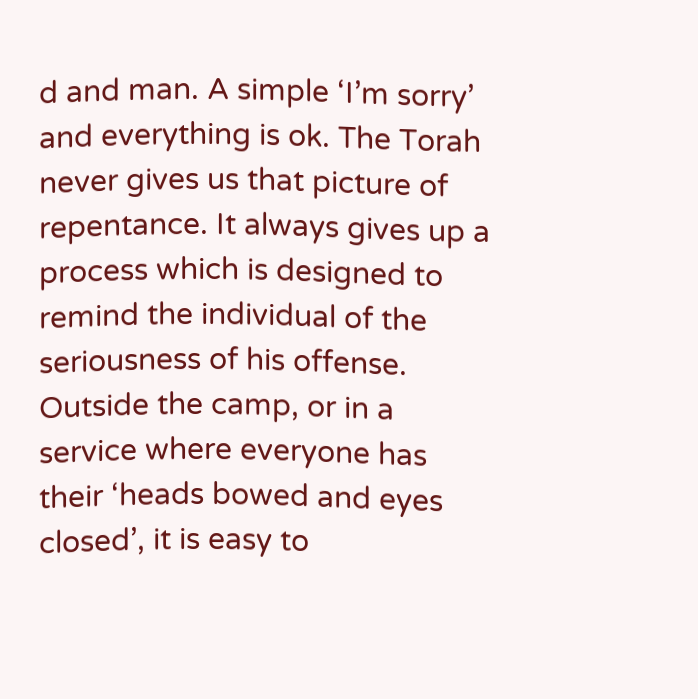d and man. A simple ‘I’m sorry’ and everything is ok. The Torah never gives us that picture of repentance. It always gives up a process which is designed to remind the individual of the seriousness of his offense. Outside the camp, or in a service where everyone has their ‘heads bowed and eyes closed’, it is easy to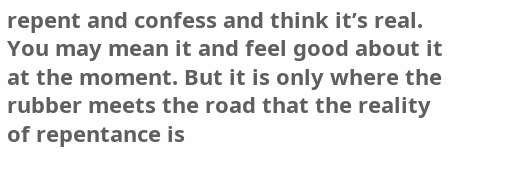repent and confess and think it’s real. You may mean it and feel good about it at the moment. But it is only where the rubber meets the road that the reality of repentance is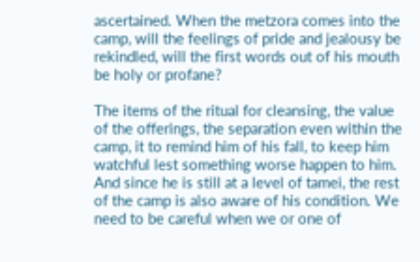ascertained. When the metzora comes into the camp, will the feelings of pride and jealousy be rekindled, will the first words out of his mouth be holy or profane?

The items of the ritual for cleansing, the value of the offerings, the separation even within the camp, it to remind him of his fall, to keep him watchful lest something worse happen to him. And since he is still at a level of tamei, the rest of the camp is also aware of his condition. We need to be careful when we or one of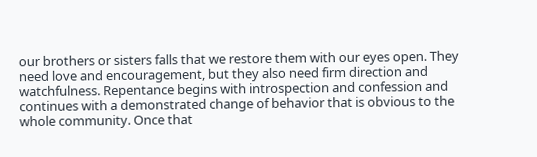our brothers or sisters falls that we restore them with our eyes open. They need love and encouragement, but they also need firm direction and watchfulness. Repentance begins with introspection and confession and continues with a demonstrated change of behavior that is obvious to the whole community. Once that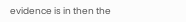evidence is in then the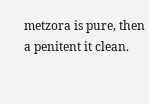metzora is pure, then a penitent it clean.